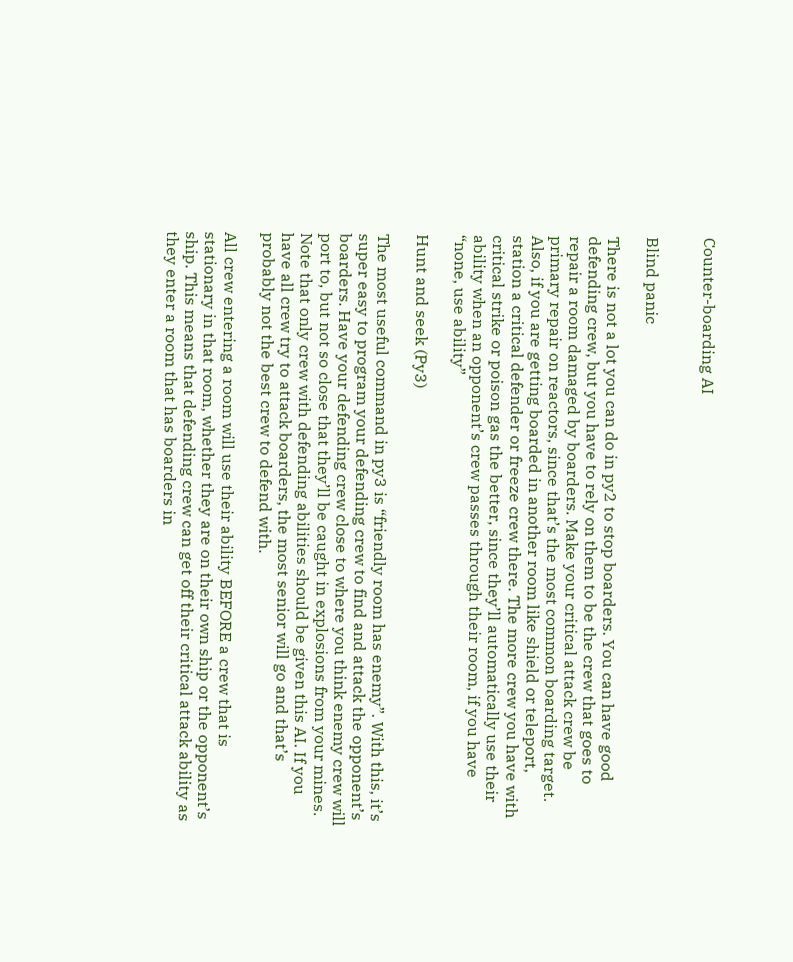Counter-boarding AI


Blind panic

There is not a lot you can do in py2 to stop boarders. You can have good defending crew, but you have to rely on them to be the crew that goes to repair a room damaged by boarders. Make your critical attack crew be primary repair on reactors, since that’s the most common boarding target. Also, if you are getting boarded in another room like shield or teleport, station a critical defender or freeze crew there. The more crew you have with critical strike or poison gas the better, since they’ll automatically use their ability when an opponent’s crew passes through their room, if you have “none, use ability”

Hunt and seek (Py3)

The most useful command in py3 is “friendly room has enemy”. With this, it’s super easy to program your defending crew to find and attack the opponent’s boarders. Have your defending crew close to where you think enemy crew will port to, but not so close that they’ll be caught in explosions from your mines. Note that only crew with defending abilities should be given this AI. If you have all crew try to attack boarders, the most senior will go and that’s probably not the best crew to defend with.

All crew entering a room will use their ability BEFORE a crew that is stationary in that room, whether they are on their own ship or the opponent’s ship. This means that defending crew can get off their critical attack ability as they enter a room that has boarders in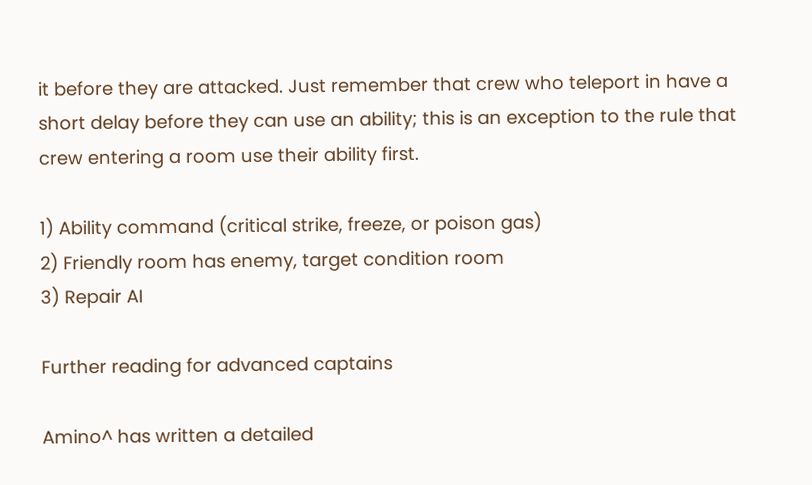it before they are attacked. Just remember that crew who teleport in have a short delay before they can use an ability; this is an exception to the rule that crew entering a room use their ability first.

1) Ability command (critical strike, freeze, or poison gas)
2) Friendly room has enemy, target condition room
3) Repair AI

Further reading for advanced captains

Amino^ has written a detailed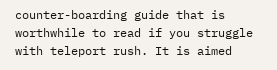counter-boarding guide that is worthwhile to read if you struggle with teleport rush. It is aimed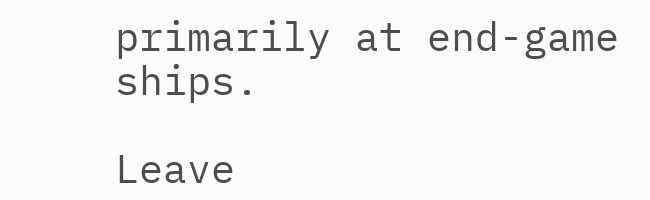primarily at end-game ships.

Leave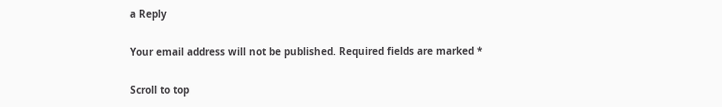a Reply

Your email address will not be published. Required fields are marked *

Scroll to top